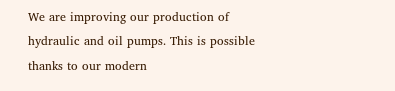We are improving our production of hydraulic and oil pumps. This is possible thanks to our modern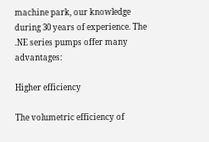machine park, our knowledge during 30 years of experience. The .NE series pumps offer many advantages:

Higher efficiency

The volumetric efficiency of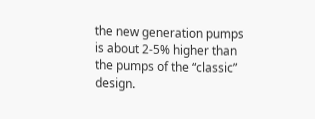the new generation pumps is about 2-5% higher than the pumps of the “classic” design.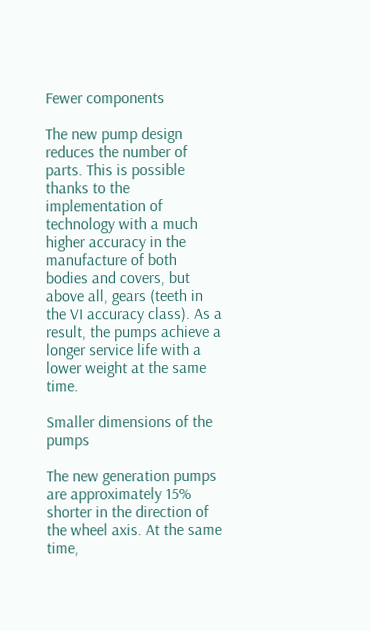Fewer components

The new pump design reduces the number of parts. This is possible thanks to the implementation of technology with a much higher accuracy in the manufacture of both bodies and covers, but above all, gears (teeth in the VI accuracy class). As a result, the pumps achieve a longer service life with a lower weight at the same time.

Smaller dimensions of the pumps

The new generation pumps are approximately 15% shorter in the direction of the wheel axis. At the same time,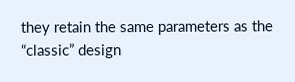they retain the same parameters as the “classic” design